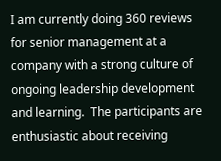I am currently doing 360 reviews for senior management at a company with a strong culture of ongoing leadership development and learning.  The participants are enthusiastic about receiving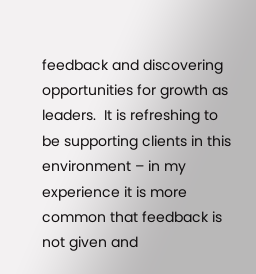feedback and discovering opportunities for growth as leaders.  It is refreshing to be supporting clients in this environment – in my experience it is more common that feedback is not given and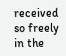received so freely in the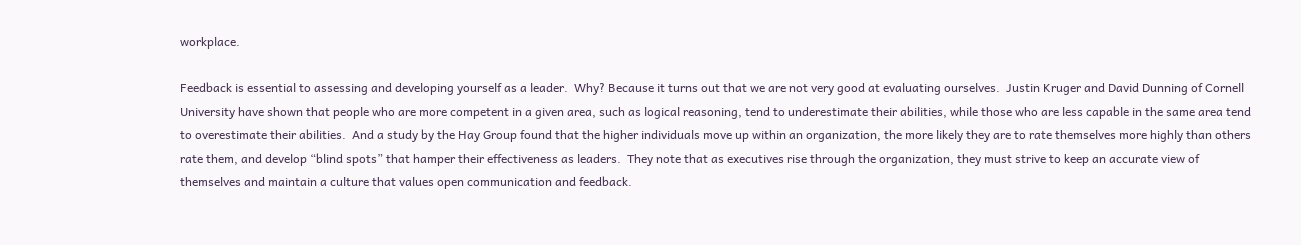workplace.

Feedback is essential to assessing and developing yourself as a leader.  Why? Because it turns out that we are not very good at evaluating ourselves.  Justin Kruger and David Dunning of Cornell University have shown that people who are more competent in a given area, such as logical reasoning, tend to underestimate their abilities, while those who are less capable in the same area tend to overestimate their abilities.  And a study by the Hay Group found that the higher individuals move up within an organization, the more likely they are to rate themselves more highly than others rate them, and develop “blind spots” that hamper their effectiveness as leaders.  They note that as executives rise through the organization, they must strive to keep an accurate view of themselves and maintain a culture that values open communication and feedback.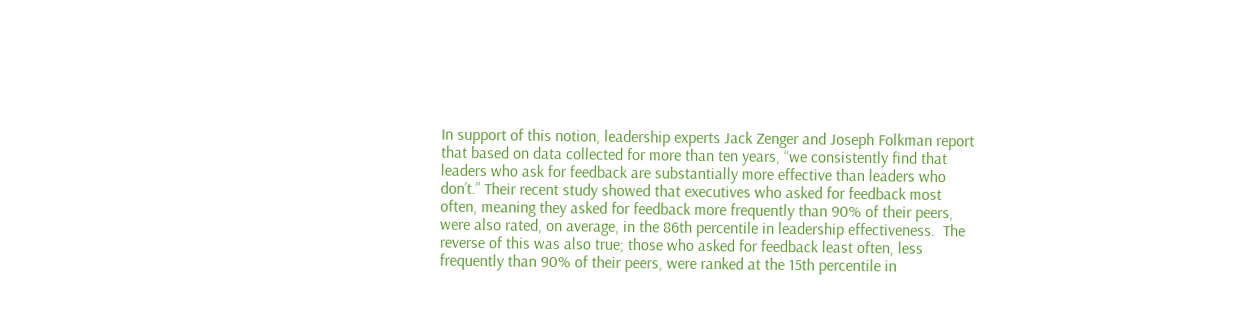In support of this notion, leadership experts Jack Zenger and Joseph Folkman report that based on data collected for more than ten years, “we consistently find that leaders who ask for feedback are substantially more effective than leaders who don’t.” Their recent study showed that executives who asked for feedback most often, meaning they asked for feedback more frequently than 90% of their peers, were also rated, on average, in the 86th percentile in leadership effectiveness.  The reverse of this was also true; those who asked for feedback least often, less frequently than 90% of their peers, were ranked at the 15th percentile in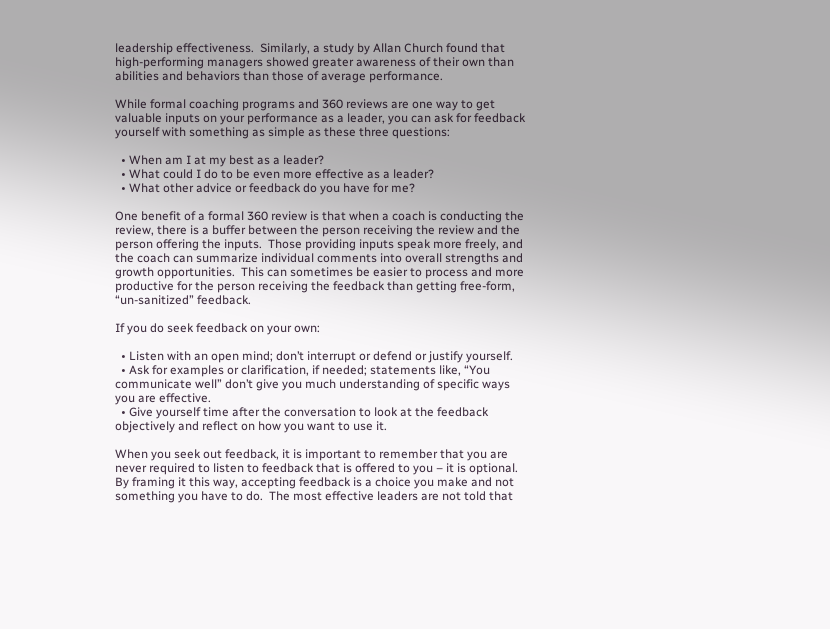leadership effectiveness.  Similarly, a study by Allan Church found that high-performing managers showed greater awareness of their own than abilities and behaviors than those of average performance.

While formal coaching programs and 360 reviews are one way to get valuable inputs on your performance as a leader, you can ask for feedback yourself with something as simple as these three questions:

  • When am I at my best as a leader?
  • What could I do to be even more effective as a leader?
  • What other advice or feedback do you have for me?

One benefit of a formal 360 review is that when a coach is conducting the review, there is a buffer between the person receiving the review and the person offering the inputs.  Those providing inputs speak more freely, and the coach can summarize individual comments into overall strengths and growth opportunities.  This can sometimes be easier to process and more productive for the person receiving the feedback than getting free-form, “un-sanitized” feedback.

If you do seek feedback on your own:

  • Listen with an open mind; don’t interrupt or defend or justify yourself.
  • Ask for examples or clarification, if needed; statements like, “You communicate well” don’t give you much understanding of specific ways you are effective.
  • Give yourself time after the conversation to look at the feedback objectively and reflect on how you want to use it.

When you seek out feedback, it is important to remember that you are never required to listen to feedback that is offered to you – it is optional.  By framing it this way, accepting feedback is a choice you make and not something you have to do.  The most effective leaders are not told that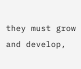they must grow and develop,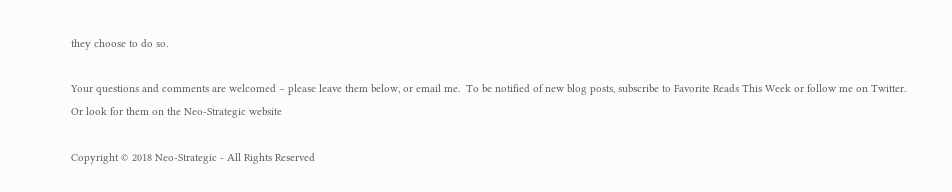they choose to do so.

Your questions and comments are welcomed – please leave them below, or email me.  To be notified of new blog posts, subscribe to Favorite Reads This Week or follow me on Twitter.  Or look for them on the Neo-Strategic website

Copyright © 2018 Neo-Strategic - All Rights Reserved